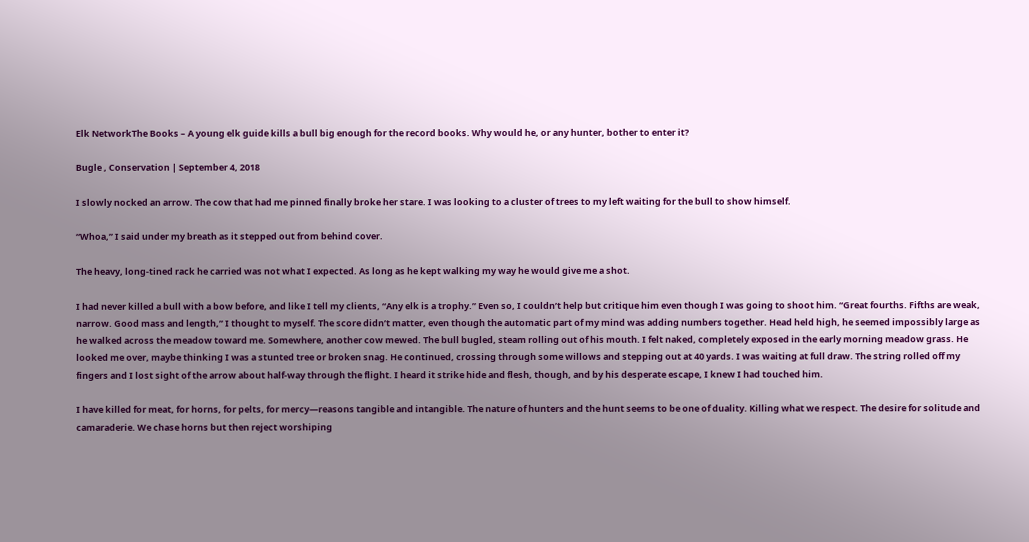Elk NetworkThe Books – A young elk guide kills a bull big enough for the record books. Why would he, or any hunter, bother to enter it?

Bugle , Conservation | September 4, 2018

I slowly nocked an arrow. The cow that had me pinned finally broke her stare. I was looking to a cluster of trees to my left waiting for the bull to show himself.

“Whoa,” I said under my breath as it stepped out from behind cover.

The heavy, long-tined rack he carried was not what I expected. As long as he kept walking my way he would give me a shot.

I had never killed a bull with a bow before, and like I tell my clients, “Any elk is a trophy.” Even so, I couldn’t help but critique him even though I was going to shoot him. “Great fourths. Fifths are weak, narrow. Good mass and length,” I thought to myself. The score didn’t matter, even though the automatic part of my mind was adding numbers together. Head held high, he seemed impossibly large as he walked across the meadow toward me. Somewhere, another cow mewed. The bull bugled, steam rolling out of his mouth. I felt naked, completely exposed in the early morning meadow grass. He looked me over, maybe thinking I was a stunted tree or broken snag. He continued, crossing through some willows and stepping out at 40 yards. I was waiting at full draw. The string rolled off my fingers and I lost sight of the arrow about half-way through the flight. I heard it strike hide and flesh, though, and by his desperate escape, I knew I had touched him.

I have killed for meat, for horns, for pelts, for mercy—reasons tangible and intangible. The nature of hunters and the hunt seems to be one of duality. Killing what we respect. The desire for solitude and camaraderie. We chase horns but then reject worshiping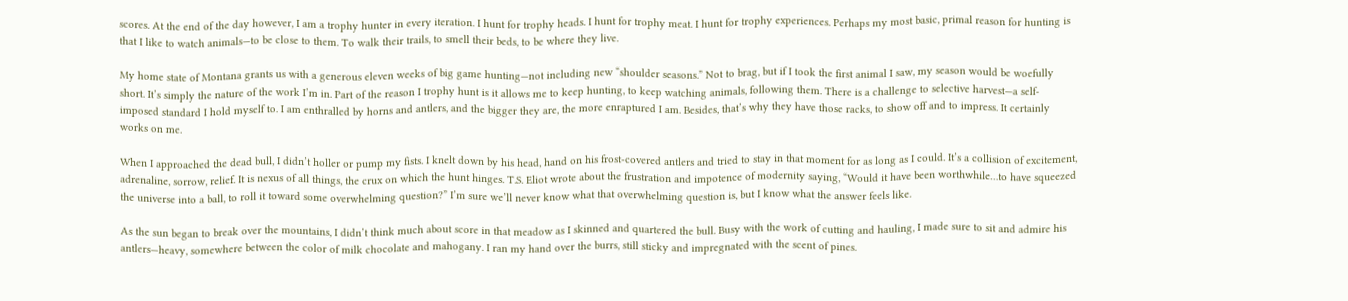scores. At the end of the day however, I am a trophy hunter in every iteration. I hunt for trophy heads. I hunt for trophy meat. I hunt for trophy experiences. Perhaps my most basic, primal reason for hunting is that I like to watch animals—to be close to them. To walk their trails, to smell their beds, to be where they live.

My home state of Montana grants us with a generous eleven weeks of big game hunting—not including new “shoulder seasons.” Not to brag, but if I took the first animal I saw, my season would be woefully short. It’s simply the nature of the work I’m in. Part of the reason I trophy hunt is it allows me to keep hunting, to keep watching animals, following them. There is a challenge to selective harvest—a self-imposed standard I hold myself to. I am enthralled by horns and antlers, and the bigger they are, the more enraptured I am. Besides, that’s why they have those racks, to show off and to impress. It certainly works on me.

When I approached the dead bull, I didn’t holler or pump my fists. I knelt down by his head, hand on his frost-covered antlers and tried to stay in that moment for as long as I could. It’s a collision of excitement, adrenaline, sorrow, relief. It is nexus of all things, the crux on which the hunt hinges. T.S. Eliot wrote about the frustration and impotence of modernity saying, “Would it have been worthwhile…to have squeezed the universe into a ball, to roll it toward some overwhelming question?” I’m sure we’ll never know what that overwhelming question is, but I know what the answer feels like.

As the sun began to break over the mountains, I didn’t think much about score in that meadow as I skinned and quartered the bull. Busy with the work of cutting and hauling, I made sure to sit and admire his antlers—heavy, somewhere between the color of milk chocolate and mahogany. I ran my hand over the burrs, still sticky and impregnated with the scent of pines.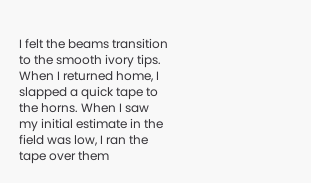I felt the beams transition to the smooth ivory tips. When I returned home, I slapped a quick tape to the horns. When I saw my initial estimate in the field was low, I ran the tape over them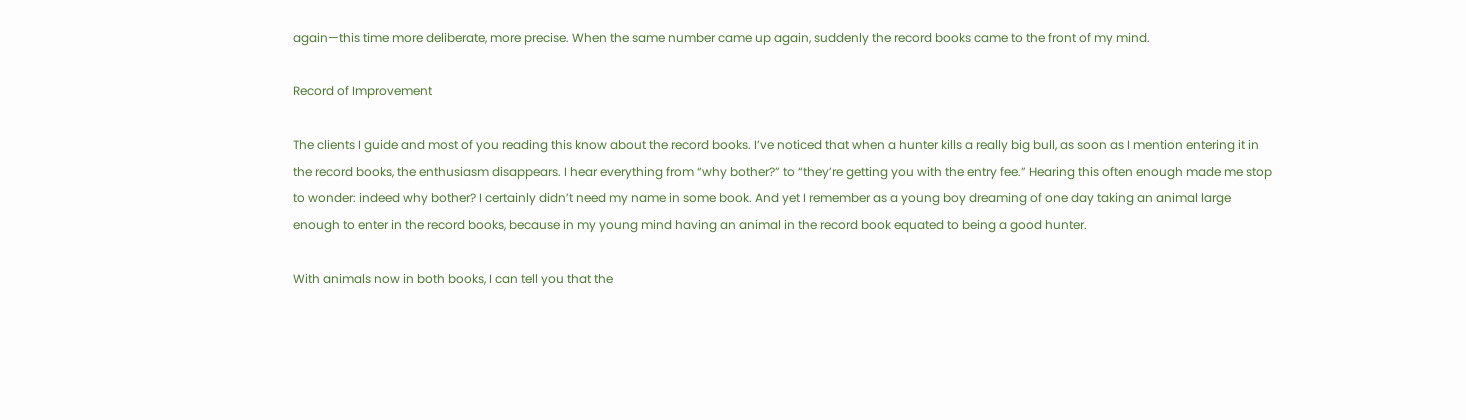again—this time more deliberate, more precise. When the same number came up again, suddenly the record books came to the front of my mind.

Record of Improvement

The clients I guide and most of you reading this know about the record books. I’ve noticed that when a hunter kills a really big bull, as soon as I mention entering it in the record books, the enthusiasm disappears. I hear everything from “why bother?” to “they’re getting you with the entry fee.” Hearing this often enough made me stop to wonder: indeed why bother? I certainly didn’t need my name in some book. And yet I remember as a young boy dreaming of one day taking an animal large enough to enter in the record books, because in my young mind having an animal in the record book equated to being a good hunter.

With animals now in both books, I can tell you that the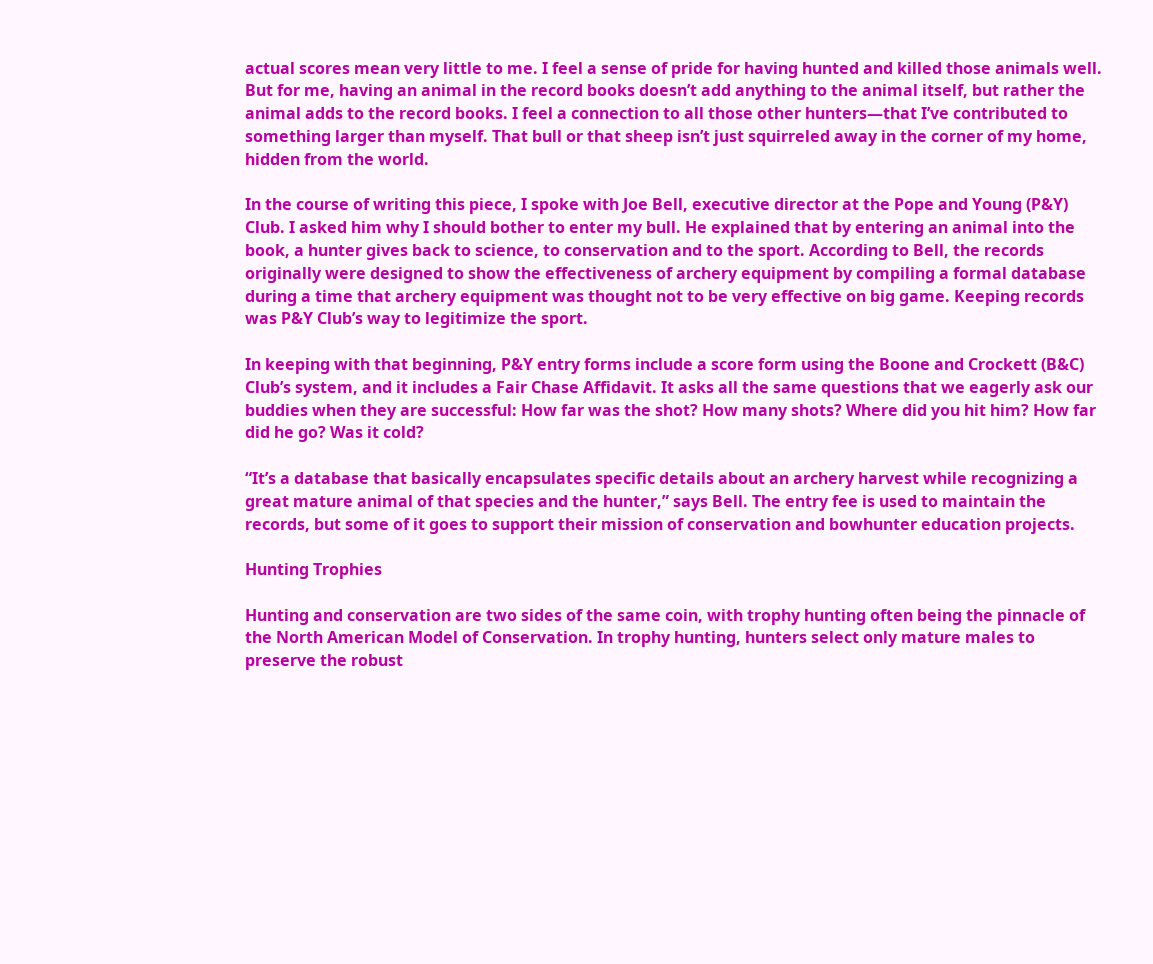actual scores mean very little to me. I feel a sense of pride for having hunted and killed those animals well. But for me, having an animal in the record books doesn’t add anything to the animal itself, but rather the animal adds to the record books. I feel a connection to all those other hunters—that I’ve contributed to something larger than myself. That bull or that sheep isn’t just squirreled away in the corner of my home, hidden from the world.

In the course of writing this piece, I spoke with Joe Bell, executive director at the Pope and Young (P&Y) Club. I asked him why I should bother to enter my bull. He explained that by entering an animal into the book, a hunter gives back to science, to conservation and to the sport. According to Bell, the records originally were designed to show the effectiveness of archery equipment by compiling a formal database during a time that archery equipment was thought not to be very effective on big game. Keeping records was P&Y Club’s way to legitimize the sport.

In keeping with that beginning, P&Y entry forms include a score form using the Boone and Crockett (B&C) Club’s system, and it includes a Fair Chase Affidavit. It asks all the same questions that we eagerly ask our buddies when they are successful: How far was the shot? How many shots? Where did you hit him? How far did he go? Was it cold?

“It’s a database that basically encapsulates specific details about an archery harvest while recognizing a great mature animal of that species and the hunter,” says Bell. The entry fee is used to maintain the records, but some of it goes to support their mission of conservation and bowhunter education projects.

Hunting Trophies

Hunting and conservation are two sides of the same coin, with trophy hunting often being the pinnacle of the North American Model of Conservation. In trophy hunting, hunters select only mature males to preserve the robust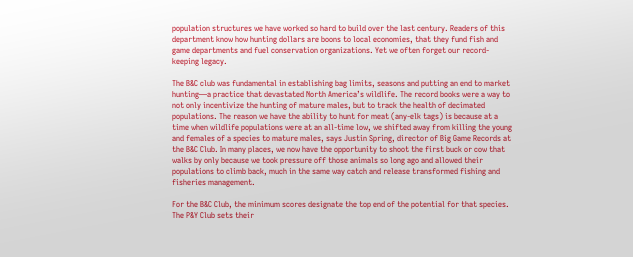population structures we have worked so hard to build over the last century. Readers of this department know how hunting dollars are boons to local economies, that they fund fish and game departments and fuel conservation organizations. Yet we often forget our record-keeping legacy.

The B&C club was fundamental in establishing bag limits, seasons and putting an end to market hunting—a practice that devastated North America’s wildlife. The record books were a way to not only incentivize the hunting of mature males, but to track the health of decimated populations. The reason we have the ability to hunt for meat (any-elk tags) is because at a time when wildlife populations were at an all-time low, we shifted away from killing the young and females of a species to mature males, says Justin Spring, director of Big Game Records at the B&C Club. In many places, we now have the opportunity to shoot the first buck or cow that walks by only because we took pressure off those animals so long ago and allowed their populations to climb back, much in the same way catch and release transformed fishing and fisheries management.

For the B&C Club, the minimum scores designate the top end of the potential for that species. The P&Y Club sets their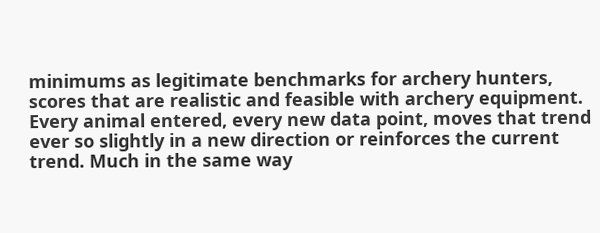minimums as legitimate benchmarks for archery hunters, scores that are realistic and feasible with archery equipment. Every animal entered, every new data point, moves that trend ever so slightly in a new direction or reinforces the current trend. Much in the same way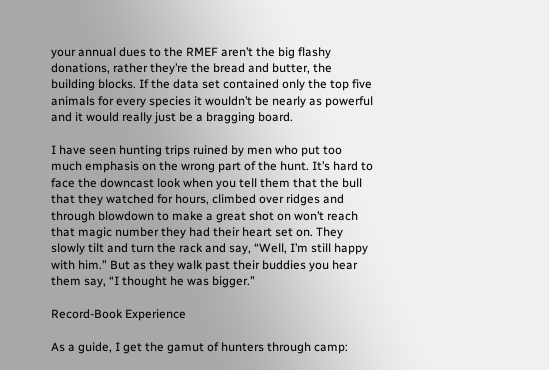your annual dues to the RMEF aren’t the big flashy donations, rather they’re the bread and butter, the building blocks. If the data set contained only the top five animals for every species it wouldn’t be nearly as powerful and it would really just be a bragging board.

I have seen hunting trips ruined by men who put too much emphasis on the wrong part of the hunt. It’s hard to face the downcast look when you tell them that the bull that they watched for hours, climbed over ridges and through blowdown to make a great shot on won’t reach that magic number they had their heart set on. They slowly tilt and turn the rack and say, “Well, I’m still happy with him.” But as they walk past their buddies you hear them say, “I thought he was bigger.”

Record-Book Experience

As a guide, I get the gamut of hunters through camp: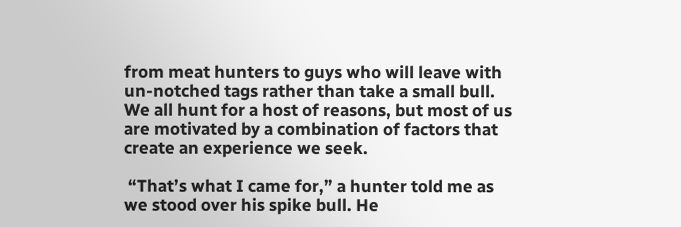from meat hunters to guys who will leave with un-notched tags rather than take a small bull. We all hunt for a host of reasons, but most of us are motivated by a combination of factors that create an experience we seek.

 “That’s what I came for,” a hunter told me as we stood over his spike bull. He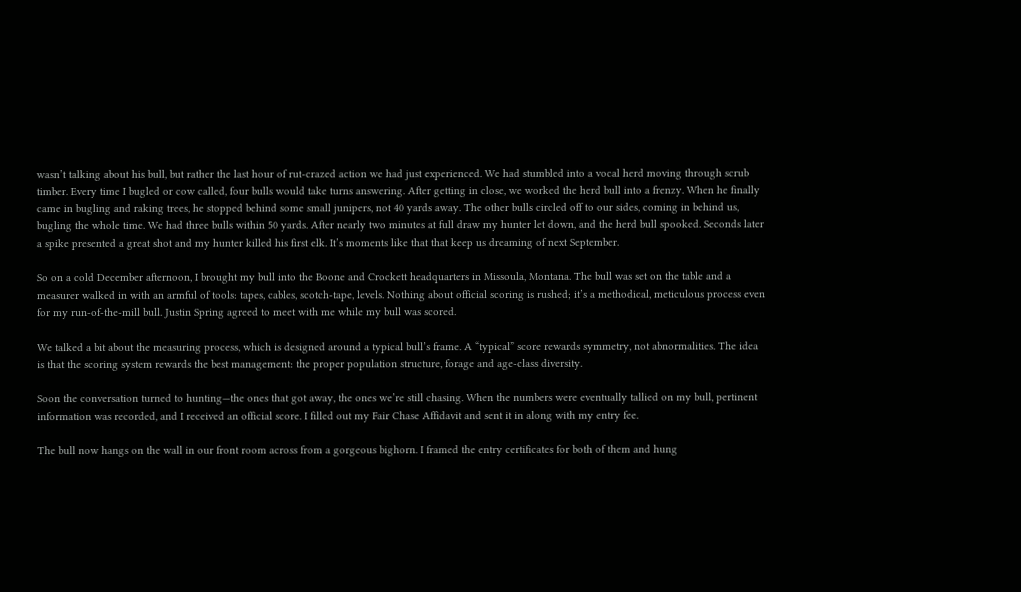wasn’t talking about his bull, but rather the last hour of rut-crazed action we had just experienced. We had stumbled into a vocal herd moving through scrub timber. Every time I bugled or cow called, four bulls would take turns answering. After getting in close, we worked the herd bull into a frenzy. When he finally came in bugling and raking trees, he stopped behind some small junipers, not 40 yards away. The other bulls circled off to our sides, coming in behind us, bugling the whole time. We had three bulls within 50 yards. After nearly two minutes at full draw my hunter let down, and the herd bull spooked. Seconds later a spike presented a great shot and my hunter killed his first elk. It’s moments like that that keep us dreaming of next September.

So on a cold December afternoon, I brought my bull into the Boone and Crockett headquarters in Missoula, Montana. The bull was set on the table and a measurer walked in with an armful of tools: tapes, cables, scotch-tape, levels. Nothing about official scoring is rushed; it’s a methodical, meticulous process even for my run-of-the-mill bull. Justin Spring agreed to meet with me while my bull was scored.

We talked a bit about the measuring process, which is designed around a typical bull’s frame. A “typical” score rewards symmetry, not abnormalities. The idea is that the scoring system rewards the best management: the proper population structure, forage and age-class diversity.

Soon the conversation turned to hunting—the ones that got away, the ones we’re still chasing. When the numbers were eventually tallied on my bull, pertinent information was recorded, and I received an official score. I filled out my Fair Chase Affidavit and sent it in along with my entry fee.

The bull now hangs on the wall in our front room across from a gorgeous bighorn. I framed the entry certificates for both of them and hung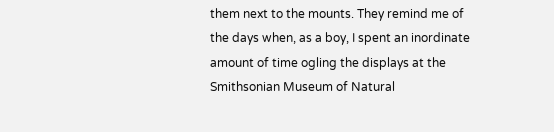them next to the mounts. They remind me of the days when, as a boy, I spent an inordinate amount of time ogling the displays at the Smithsonian Museum of Natural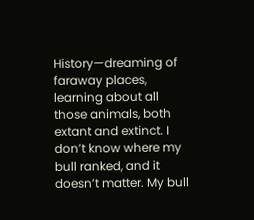History—dreaming of faraway places, learning about all those animals, both extant and extinct. I don’t know where my bull ranked, and it doesn’t matter. My bull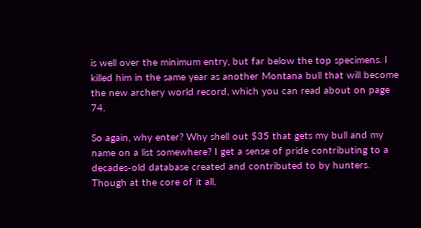is well over the minimum entry, but far below the top specimens. I killed him in the same year as another Montana bull that will become the new archery world record, which you can read about on page 74.

So again, why enter? Why shell out $35 that gets my bull and my name on a list somewhere? I get a sense of pride contributing to a decades-old database created and contributed to by hunters. Though at the core of it all,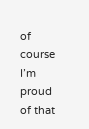of course I’m proud of that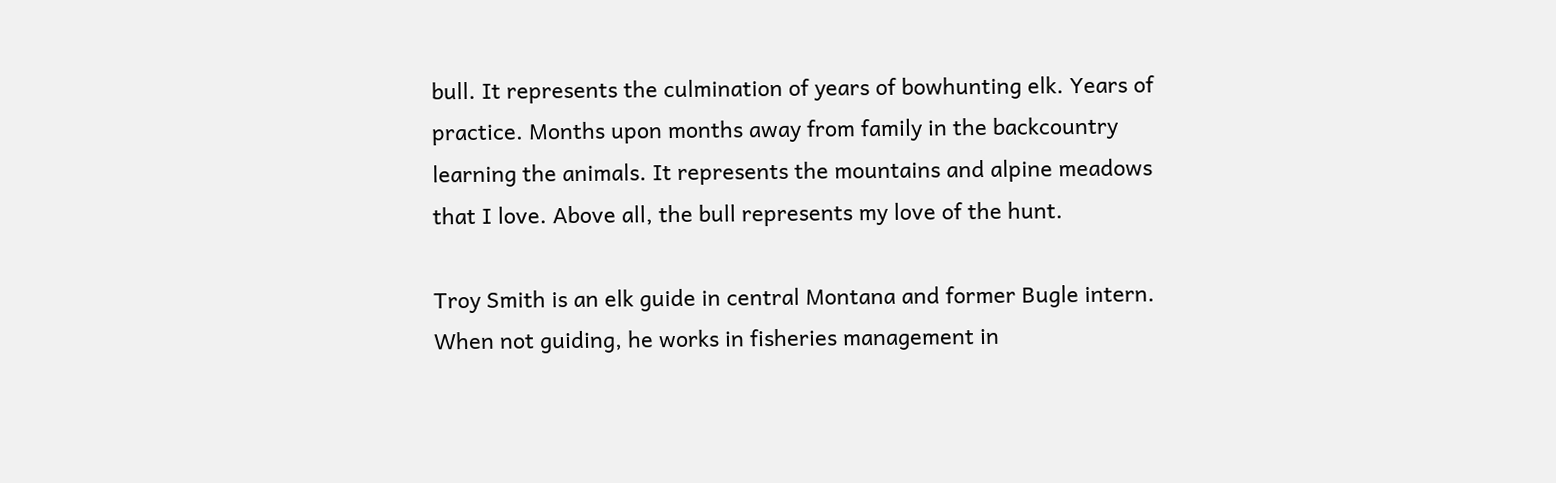bull. It represents the culmination of years of bowhunting elk. Years of practice. Months upon months away from family in the backcountry learning the animals. It represents the mountains and alpine meadows that I love. Above all, the bull represents my love of the hunt.

Troy Smith is an elk guide in central Montana and former Bugle intern. When not guiding, he works in fisheries management in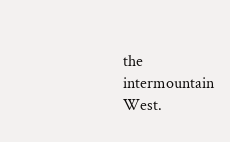the intermountain West.